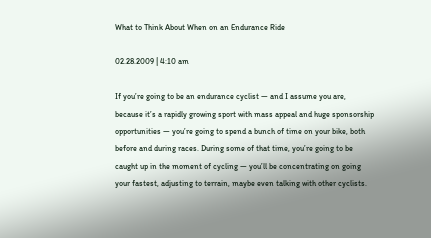What to Think About When on an Endurance Ride

02.28.2009 | 4:10 am

If you’re going to be an endurance cyclist — and I assume you are, because it’s a rapidly growing sport with mass appeal and huge sponsorship opportunities — you’re going to spend a bunch of time on your bike, both before and during races. During some of that time, you’re going to be caught up in the moment of cycling — you’ll be concentrating on going your fastest, adjusting to terrain, maybe even talking with other cyclists.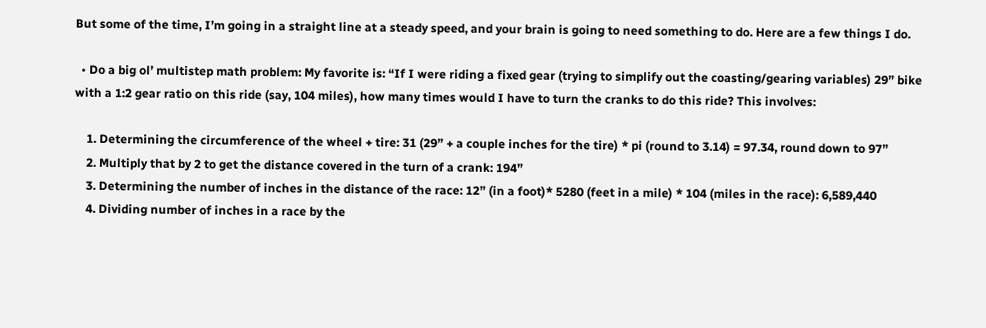But some of the time, I’m going in a straight line at a steady speed, and your brain is going to need something to do. Here are a few things I do.

  • Do a big ol’ multistep math problem: My favorite is: “If I were riding a fixed gear (trying to simplify out the coasting/gearing variables) 29” bike with a 1:2 gear ratio on this ride (say, 104 miles), how many times would I have to turn the cranks to do this ride? This involves:

    1. Determining the circumference of the wheel + tire: 31 (29” + a couple inches for the tire) * pi (round to 3.14) = 97.34, round down to 97”
    2. Multiply that by 2 to get the distance covered in the turn of a crank: 194”
    3. Determining the number of inches in the distance of the race: 12” (in a foot)* 5280 (feet in a mile) * 104 (miles in the race): 6,589,440
    4. Dividing number of inches in a race by the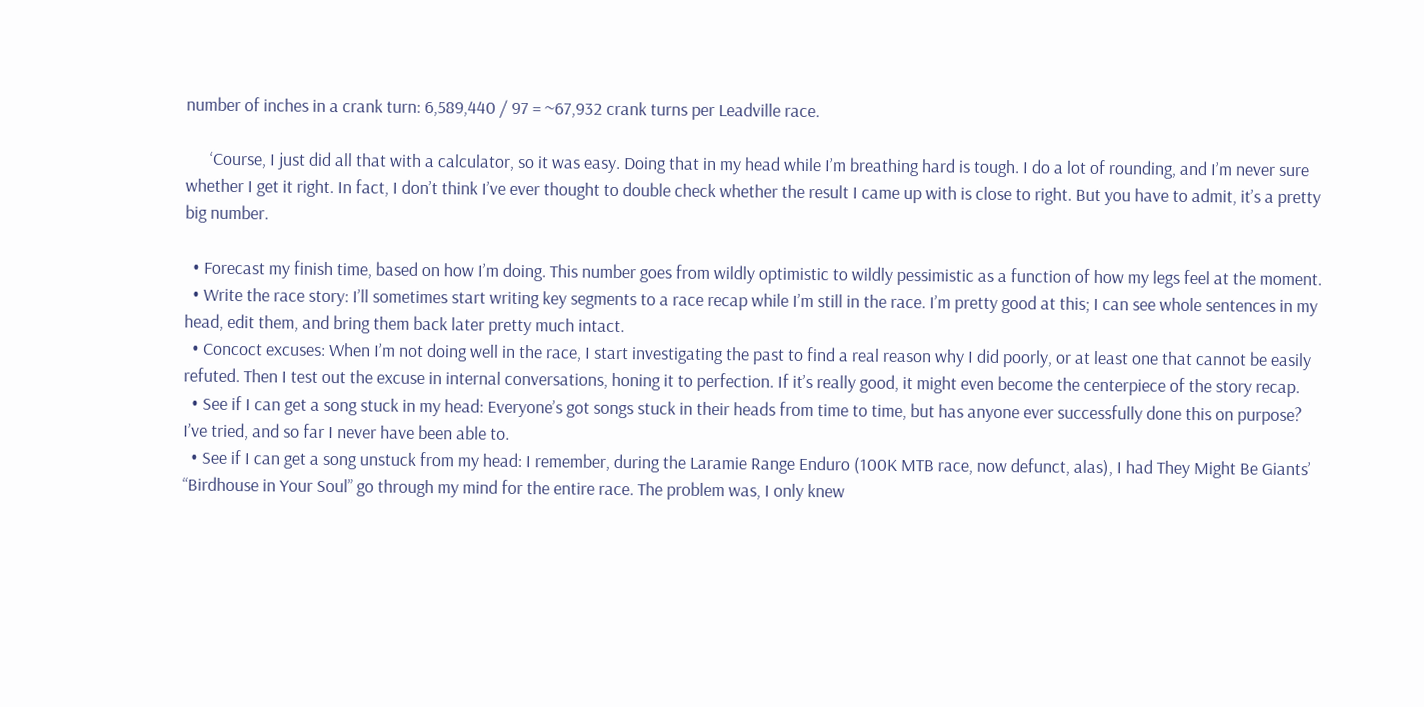number of inches in a crank turn: 6,589,440 / 97 = ~67,932 crank turns per Leadville race.

      ‘Course, I just did all that with a calculator, so it was easy. Doing that in my head while I’m breathing hard is tough. I do a lot of rounding, and I’m never sure whether I get it right. In fact, I don’t think I’ve ever thought to double check whether the result I came up with is close to right. But you have to admit, it’s a pretty big number.

  • Forecast my finish time, based on how I’m doing. This number goes from wildly optimistic to wildly pessimistic as a function of how my legs feel at the moment.
  • Write the race story: I’ll sometimes start writing key segments to a race recap while I’m still in the race. I’m pretty good at this; I can see whole sentences in my head, edit them, and bring them back later pretty much intact.
  • Concoct excuses: When I’m not doing well in the race, I start investigating the past to find a real reason why I did poorly, or at least one that cannot be easily refuted. Then I test out the excuse in internal conversations, honing it to perfection. If it’s really good, it might even become the centerpiece of the story recap.
  • See if I can get a song stuck in my head: Everyone’s got songs stuck in their heads from time to time, but has anyone ever successfully done this on purpose? I’ve tried, and so far I never have been able to.
  • See if I can get a song unstuck from my head: I remember, during the Laramie Range Enduro (100K MTB race, now defunct, alas), I had They Might Be Giants’ “Birdhouse in Your Soul” go through my mind for the entire race. The problem was, I only knew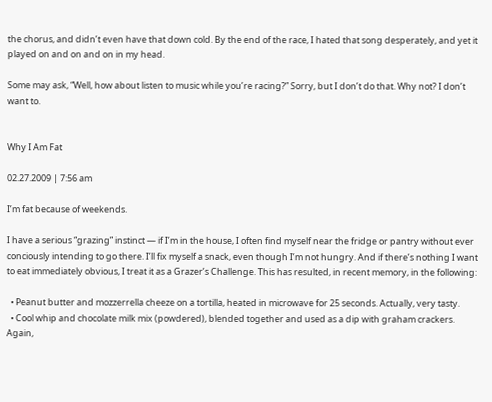the chorus, and didn’t even have that down cold. By the end of the race, I hated that song desperately, and yet it played on and on and on in my head.

Some may ask, “Well, how about listen to music while you’re racing?” Sorry, but I don’t do that. Why not? I don’t want to.


Why I Am Fat

02.27.2009 | 7:56 am

I’m fat because of weekends.

I have a serious “grazing” instinct — if I’m in the house, I often find myself near the fridge or pantry without ever conciously intending to go there. I’ll fix myself a snack, even though I’m not hungry. And if there’s nothing I want to eat immediately obvious, I treat it as a Grazer’s Challenge. This has resulted, in recent memory, in the following:

  • Peanut butter and mozzerrella cheeze on a tortilla, heated in microwave for 25 seconds. Actually, very tasty.
  • Cool whip and chocolate milk mix (powdered), blended together and used as a dip with graham crackers. Again,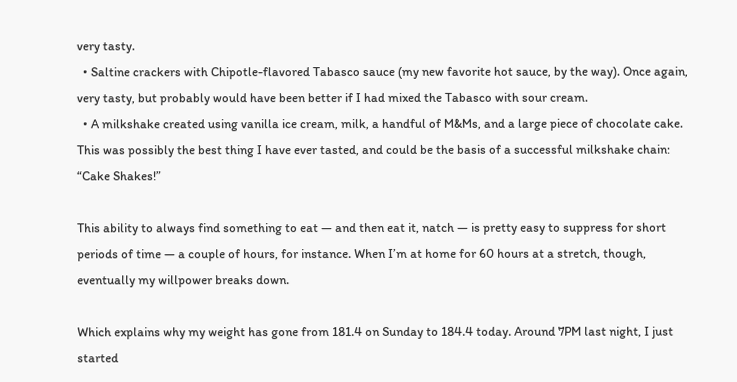very tasty.
  • Saltine crackers with Chipotle-flavored Tabasco sauce (my new favorite hot sauce, by the way). Once again, very tasty, but probably would have been better if I had mixed the Tabasco with sour cream.
  • A milkshake created using vanilla ice cream, milk, a handful of M&Ms, and a large piece of chocolate cake. This was possibly the best thing I have ever tasted, and could be the basis of a successful milkshake chain: “Cake Shakes!”

This ability to always find something to eat — and then eat it, natch — is pretty easy to suppress for short periods of time — a couple of hours, for instance. When I’m at home for 60 hours at a stretch, though, eventually my willpower breaks down.

Which explains why my weight has gone from 181.4 on Sunday to 184.4 today. Around 7PM last night, I just started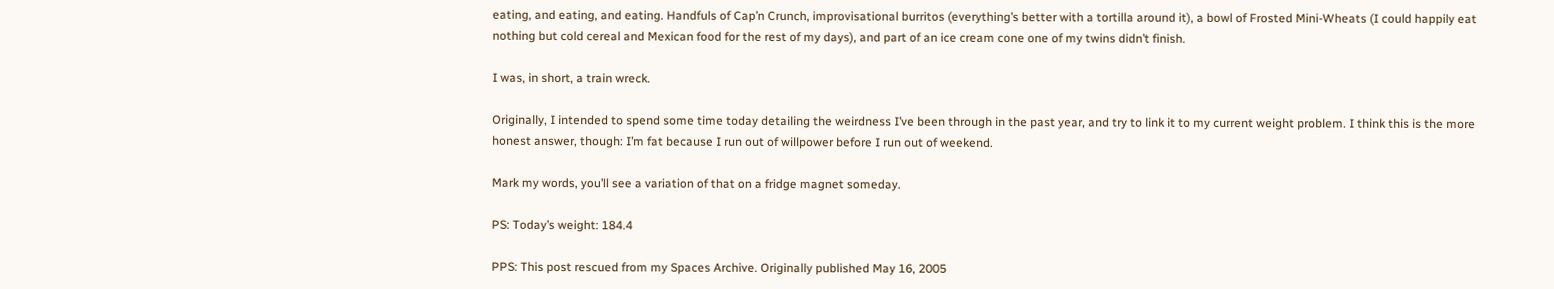eating, and eating, and eating. Handfuls of Cap’n Crunch, improvisational burritos (everything’s better with a tortilla around it), a bowl of Frosted Mini-Wheats (I could happily eat nothing but cold cereal and Mexican food for the rest of my days), and part of an ice cream cone one of my twins didn’t finish.

I was, in short, a train wreck.

Originally, I intended to spend some time today detailing the weirdness I’ve been through in the past year, and try to link it to my current weight problem. I think this is the more honest answer, though: I’m fat because I run out of willpower before I run out of weekend.

Mark my words, you’ll see a variation of that on a fridge magnet someday.

PS: Today’s weight: 184.4

PPS: This post rescued from my Spaces Archive. Originally published May 16, 2005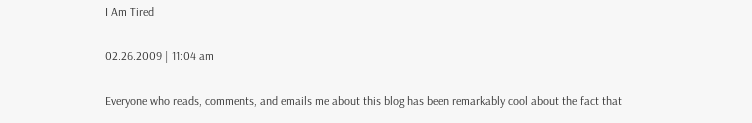I Am Tired

02.26.2009 | 11:04 am

Everyone who reads, comments, and emails me about this blog has been remarkably cool about the fact that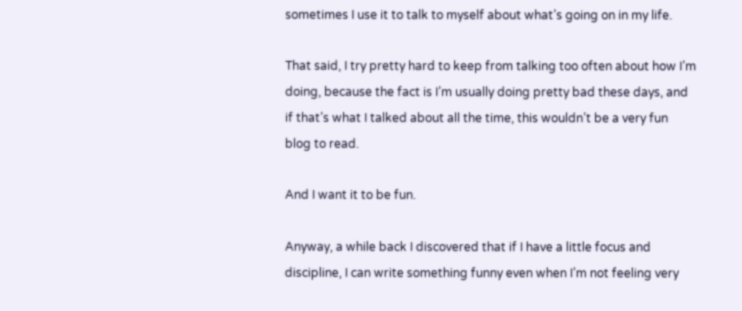sometimes I use it to talk to myself about what’s going on in my life.

That said, I try pretty hard to keep from talking too often about how I’m doing, because the fact is I’m usually doing pretty bad these days, and if that’s what I talked about all the time, this wouldn’t be a very fun blog to read.

And I want it to be fun.

Anyway, a while back I discovered that if I have a little focus and discipline, I can write something funny even when I’m not feeling very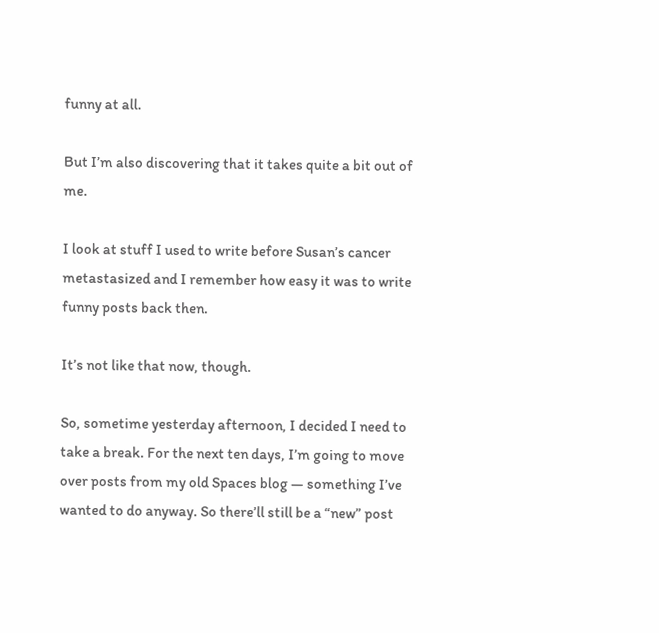funny at all.

But I’m also discovering that it takes quite a bit out of me.

I look at stuff I used to write before Susan’s cancer metastasized and I remember how easy it was to write funny posts back then.

It’s not like that now, though.

So, sometime yesterday afternoon, I decided I need to take a break. For the next ten days, I’m going to move over posts from my old Spaces blog — something I’ve wanted to do anyway. So there’ll still be a “new” post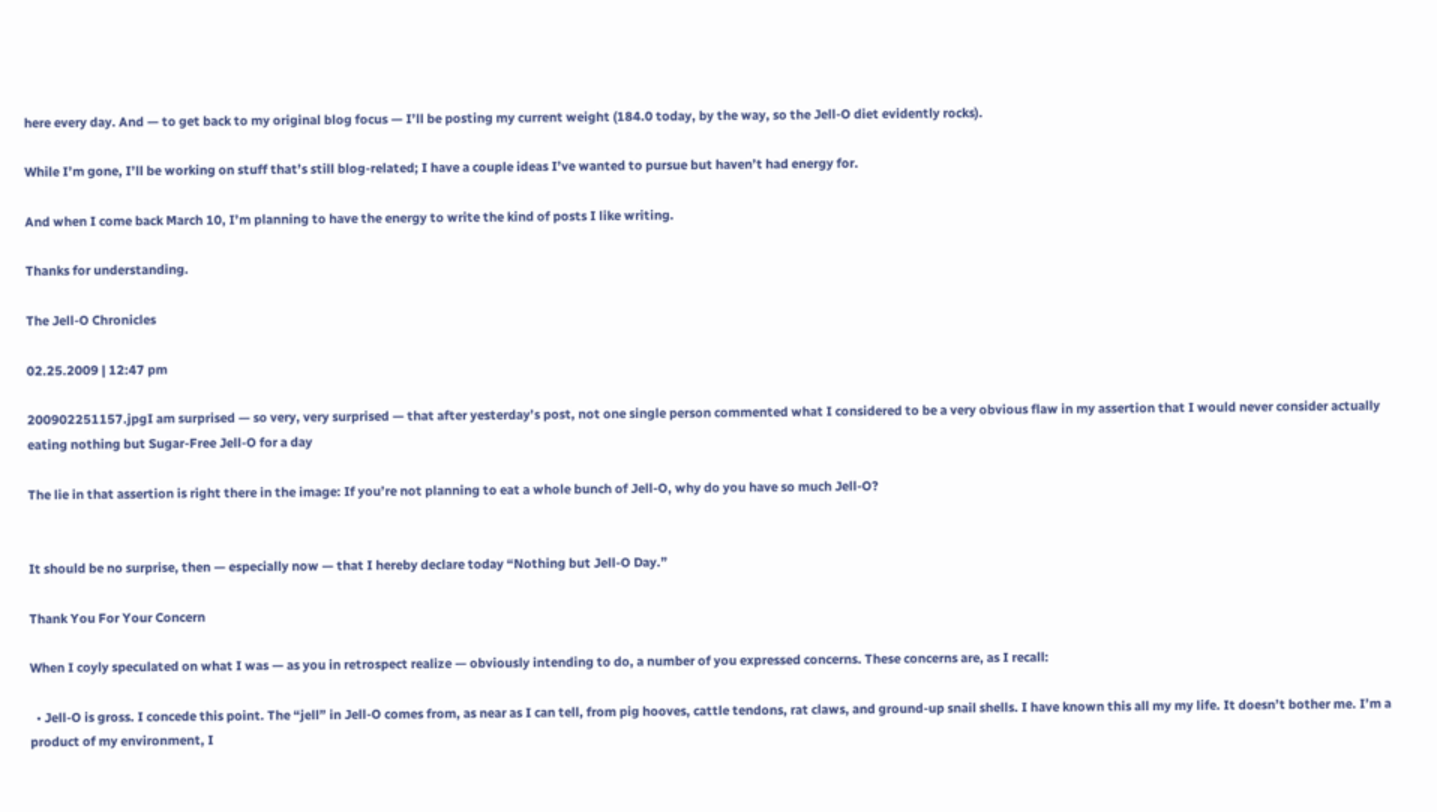here every day. And — to get back to my original blog focus — I’ll be posting my current weight (184.0 today, by the way, so the Jell-O diet evidently rocks).

While I’m gone, I’ll be working on stuff that’s still blog-related; I have a couple ideas I’ve wanted to pursue but haven’t had energy for.

And when I come back March 10, I’m planning to have the energy to write the kind of posts I like writing.

Thanks for understanding.

The Jell-O Chronicles

02.25.2009 | 12:47 pm

200902251157.jpgI am surprised — so very, very surprised — that after yesterday’s post, not one single person commented what I considered to be a very obvious flaw in my assertion that I would never consider actually eating nothing but Sugar-Free Jell-O for a day

The lie in that assertion is right there in the image: If you’re not planning to eat a whole bunch of Jell-O, why do you have so much Jell-O?


It should be no surprise, then — especially now — that I hereby declare today “Nothing but Jell-O Day.”

Thank You For Your Concern

When I coyly speculated on what I was — as you in retrospect realize — obviously intending to do, a number of you expressed concerns. These concerns are, as I recall:

  • Jell-O is gross. I concede this point. The “jell” in Jell-O comes from, as near as I can tell, from pig hooves, cattle tendons, rat claws, and ground-up snail shells. I have known this all my my life. It doesn’t bother me. I’m a product of my environment, I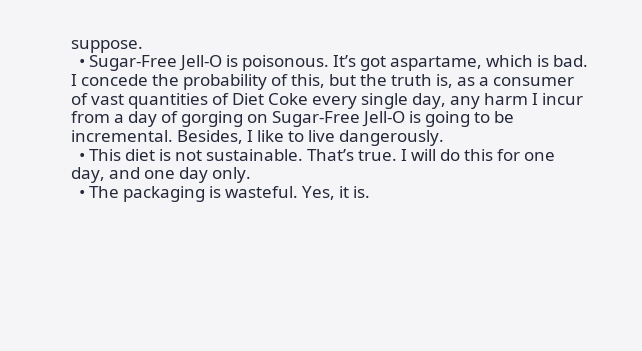suppose.
  • Sugar-Free Jell-O is poisonous. It’s got aspartame, which is bad. I concede the probability of this, but the truth is, as a consumer of vast quantities of Diet Coke every single day, any harm I incur from a day of gorging on Sugar-Free Jell-O is going to be incremental. Besides, I like to live dangerously.
  • This diet is not sustainable. That’s true. I will do this for one day, and one day only.
  • The packaging is wasteful. Yes, it is.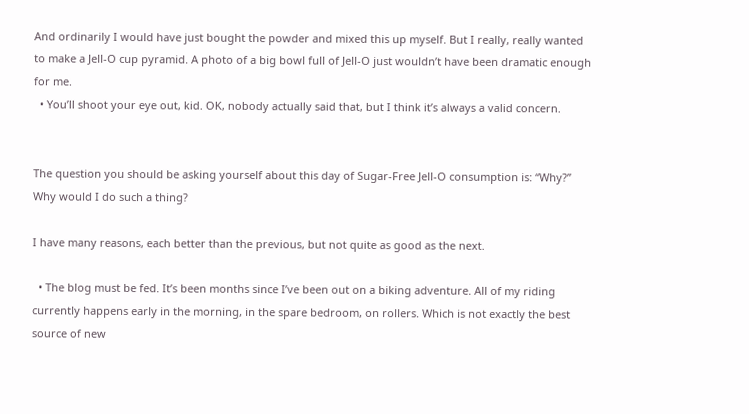And ordinarily I would have just bought the powder and mixed this up myself. But I really, really wanted to make a Jell-O cup pyramid. A photo of a big bowl full of Jell-O just wouldn’t have been dramatic enough for me.
  • You’ll shoot your eye out, kid. OK, nobody actually said that, but I think it’s always a valid concern.


The question you should be asking yourself about this day of Sugar-Free Jell-O consumption is: “Why?” Why would I do such a thing?

I have many reasons, each better than the previous, but not quite as good as the next.

  • The blog must be fed. It’s been months since I’ve been out on a biking adventure. All of my riding currently happens early in the morning, in the spare bedroom, on rollers. Which is not exactly the best source of new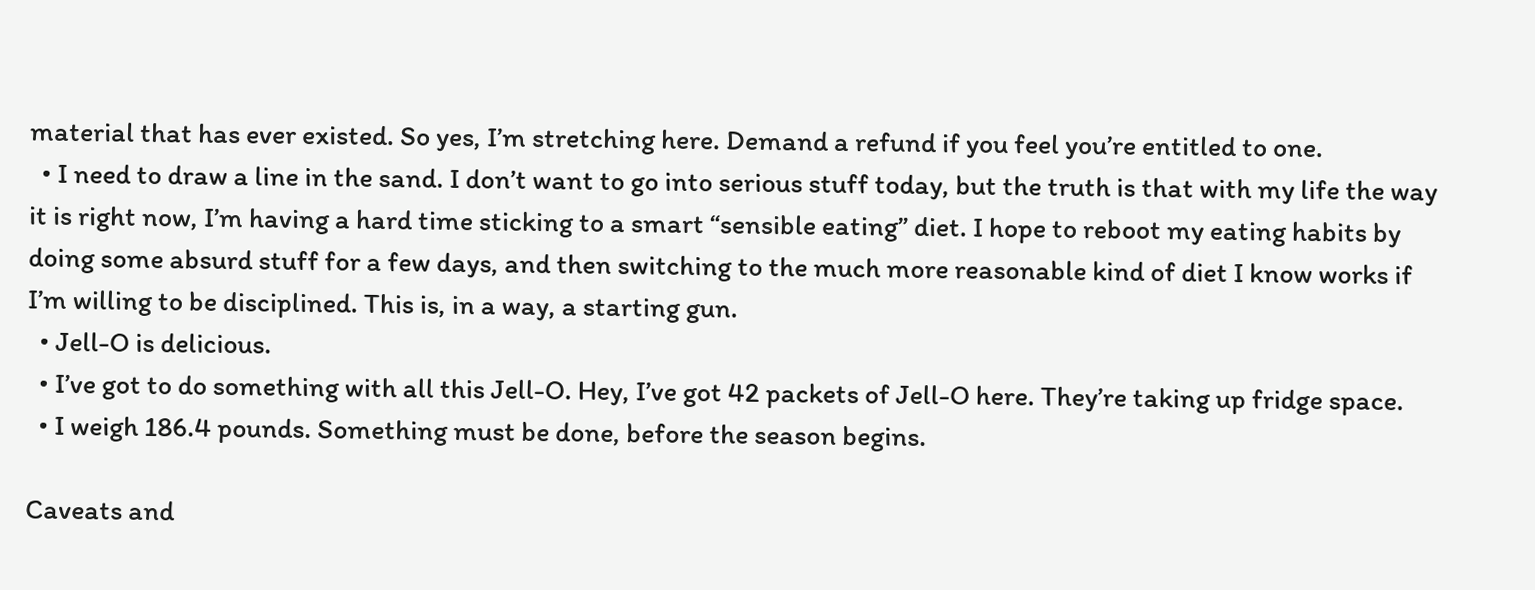material that has ever existed. So yes, I’m stretching here. Demand a refund if you feel you’re entitled to one.
  • I need to draw a line in the sand. I don’t want to go into serious stuff today, but the truth is that with my life the way it is right now, I’m having a hard time sticking to a smart “sensible eating” diet. I hope to reboot my eating habits by doing some absurd stuff for a few days, and then switching to the much more reasonable kind of diet I know works if I’m willing to be disciplined. This is, in a way, a starting gun.
  • Jell-O is delicious.
  • I’ve got to do something with all this Jell-O. Hey, I’ve got 42 packets of Jell-O here. They’re taking up fridge space.
  • I weigh 186.4 pounds. Something must be done, before the season begins.

Caveats and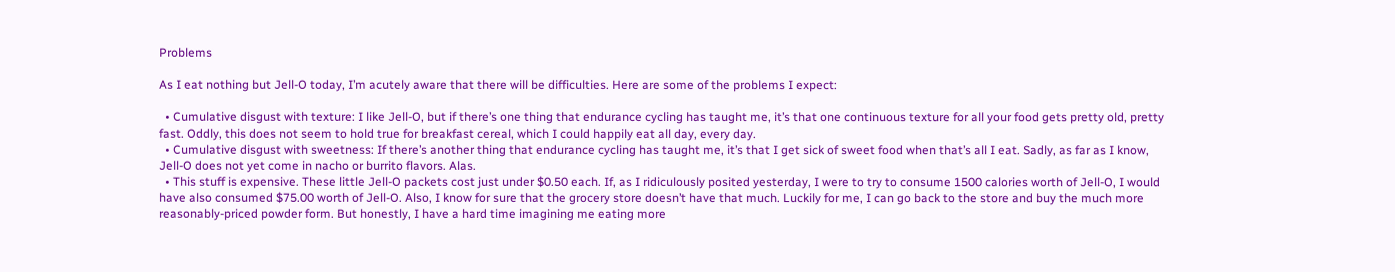Problems

As I eat nothing but Jell-O today, I’m acutely aware that there will be difficulties. Here are some of the problems I expect:

  • Cumulative disgust with texture: I like Jell-O, but if there’s one thing that endurance cycling has taught me, it’s that one continuous texture for all your food gets pretty old, pretty fast. Oddly, this does not seem to hold true for breakfast cereal, which I could happily eat all day, every day.
  • Cumulative disgust with sweetness: If there’s another thing that endurance cycling has taught me, it’s that I get sick of sweet food when that’s all I eat. Sadly, as far as I know, Jell-O does not yet come in nacho or burrito flavors. Alas.
  • This stuff is expensive. These little Jell-O packets cost just under $0.50 each. If, as I ridiculously posited yesterday, I were to try to consume 1500 calories worth of Jell-O, I would have also consumed $75.00 worth of Jell-O. Also, I know for sure that the grocery store doesn’t have that much. Luckily for me, I can go back to the store and buy the much more reasonably-priced powder form. But honestly, I have a hard time imagining me eating more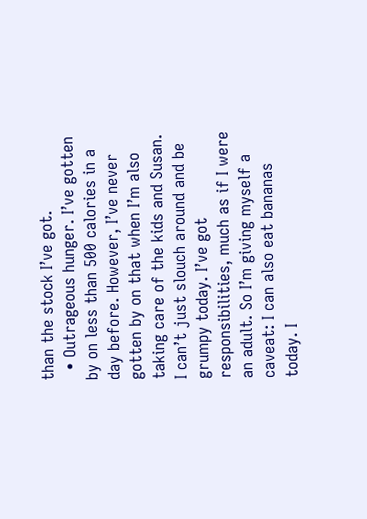than the stock I’ve got.
  • Outrageous hunger. I’ve gotten by on less than 500 calories in a day before. However, I’ve never gotten by on that when I’m also taking care of the kids and Susan. I can’t just slouch around and be grumpy today. I’ve got responsibilities, much as if I were an adult. So I’m giving myself a caveat: I can also eat bananas today. I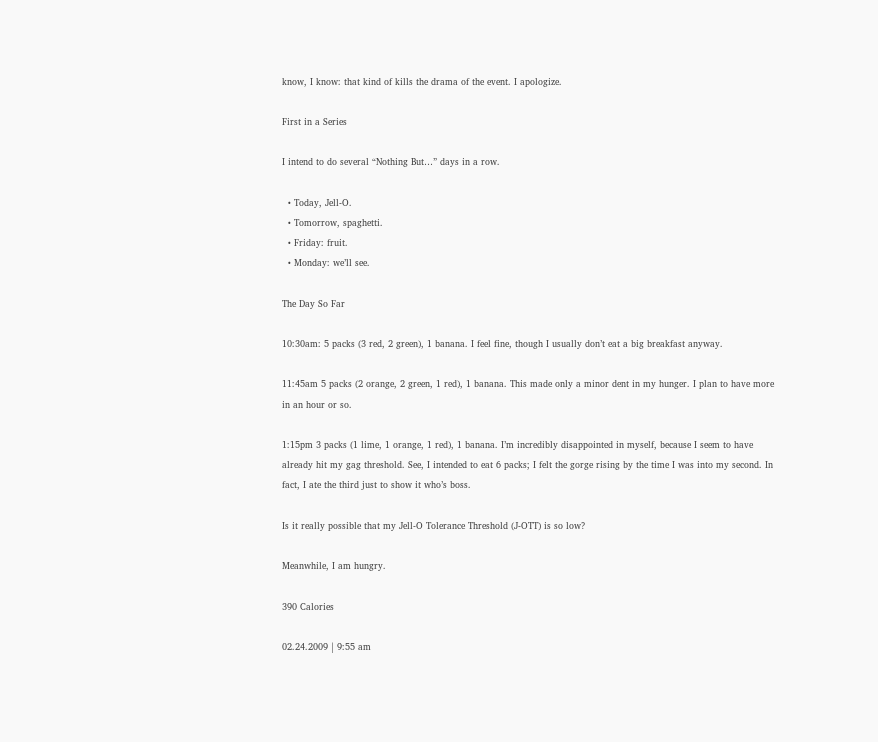know, I know: that kind of kills the drama of the event. I apologize.

First in a Series

I intend to do several “Nothing But…” days in a row.

  • Today, Jell-O.
  • Tomorrow, spaghetti.
  • Friday: fruit.
  • Monday: we’ll see.

The Day So Far

10:30am: 5 packs (3 red, 2 green), 1 banana. I feel fine, though I usually don’t eat a big breakfast anyway.

11:45am 5 packs (2 orange, 2 green, 1 red), 1 banana. This made only a minor dent in my hunger. I plan to have more in an hour or so.

1:15pm 3 packs (1 lime, 1 orange, 1 red), 1 banana. I’m incredibly disappointed in myself, because I seem to have already hit my gag threshold. See, I intended to eat 6 packs; I felt the gorge rising by the time I was into my second. In fact, I ate the third just to show it who’s boss.

Is it really possible that my Jell-O Tolerance Threshold (J-OTT) is so low?

Meanwhile, I am hungry.

390 Calories

02.24.2009 | 9:55 am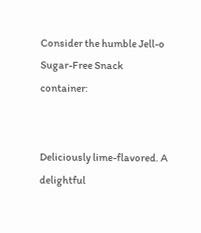Consider the humble Jell-o Sugar-Free Snack container:


Deliciously lime-flavored. A delightful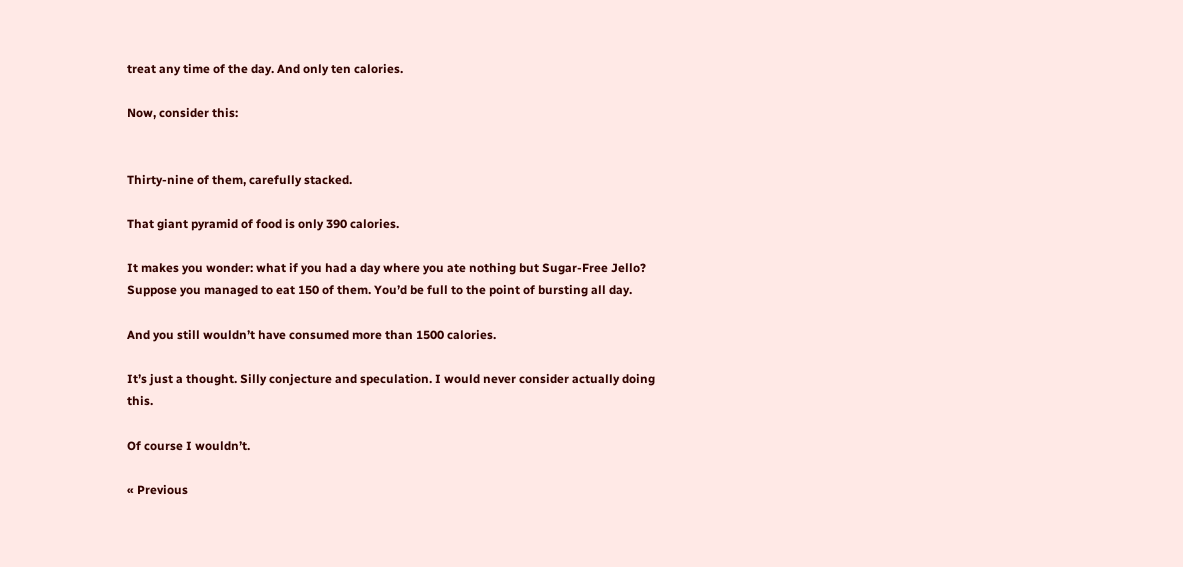treat any time of the day. And only ten calories.

Now, consider this:


Thirty-nine of them, carefully stacked.

That giant pyramid of food is only 390 calories.

It makes you wonder: what if you had a day where you ate nothing but Sugar-Free Jello? Suppose you managed to eat 150 of them. You’d be full to the point of bursting all day.

And you still wouldn’t have consumed more than 1500 calories.

It’s just a thought. Silly conjecture and speculation. I would never consider actually doing this.

Of course I wouldn’t.

« Previous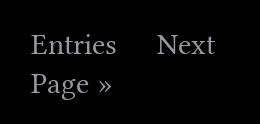Entries     Next Page »